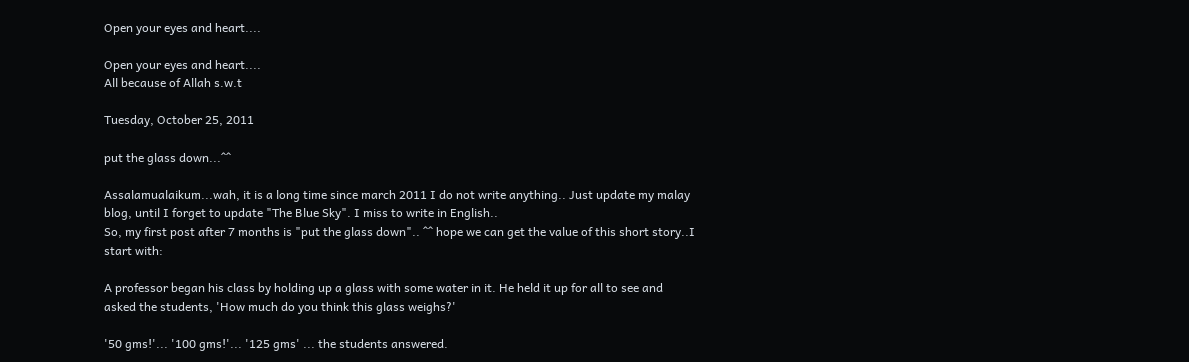Open your eyes and heart....

Open your eyes and heart....
All because of Allah s.w.t

Tuesday, October 25, 2011

put the glass down...^^

Assalamualaikum...wah, it is a long time since march 2011 I do not write anything.. Just update my malay blog, until I forget to update "The Blue Sky". I miss to write in English..
So, my first post after 7 months is "put the glass down".. ^^ hope we can get the value of this short story..I start with:

A professor began his class by holding up a glass with some water in it. He held it up for all to see and asked the students, 'How much do you think this glass weighs?'

'50 gms!'... '100 gms!'... '125 gms' ... the students answered.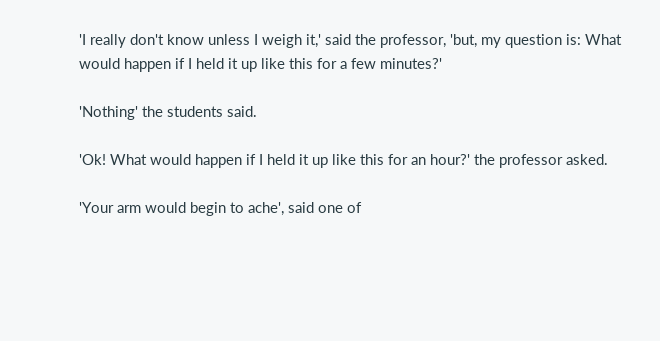'I really don't know unless I weigh it,' said the professor, 'but, my question is: What would happen if I held it up like this for a few minutes?'

'Nothing' the students said.

'Ok! What would happen if I held it up like this for an hour?' the professor asked.

'Your arm would begin to ache', said one of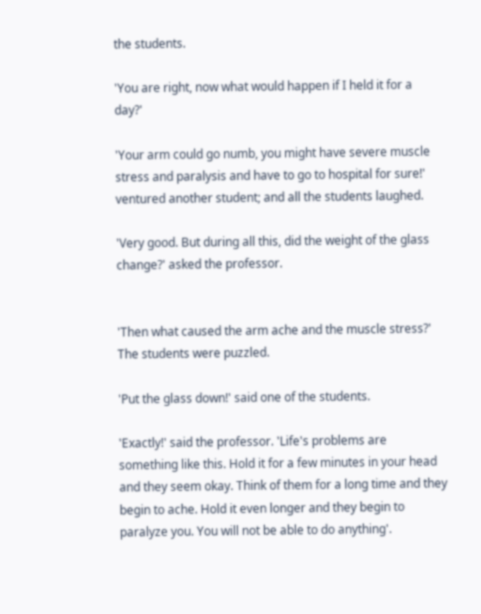the students.

'You are right, now what would happen if I held it for a day?'

'Your arm could go numb, you might have severe muscle stress and paralysis and have to go to hospital for sure!' ventured another student; and all the students laughed.

'Very good. But during all this, did the weight of the glass change?' asked the professor.


'Then what caused the arm ache and the muscle stress?' The students were puzzled.

'Put the glass down!' said one of the students.

'Exactly!' said the professor. 'Life's problems are something like this. Hold it for a few minutes in your head and they seem okay. Think of them for a long time and they begin to ache. Hold it even longer and they begin to paralyze you. You will not be able to do anything'.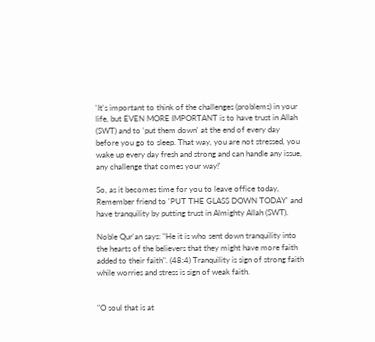'It's important to think of the challenges (problems) in your life, but EVEN MORE IMPORTANT is to have trust in Allah (SWT) and to 'put them down' at the end of every day before you go to sleep. That way, you are not stressed, you wake up every day fresh and strong and can handle any issue, any challenge that comes your way!'

So, as it becomes time for you to leave office today, Remember friend to 'PUT THE GLASS DOWN TODAY' and have tranquility by putting trust in Almighty Allah (SWT).

Noble Qur'an says: "He it is who sent down tranquility into the hearts of the believers that they might have more faith added to their faith". (48:4) Tranquility is sign of strong faith while worries and stress is sign of weak faith.


"O soul that is at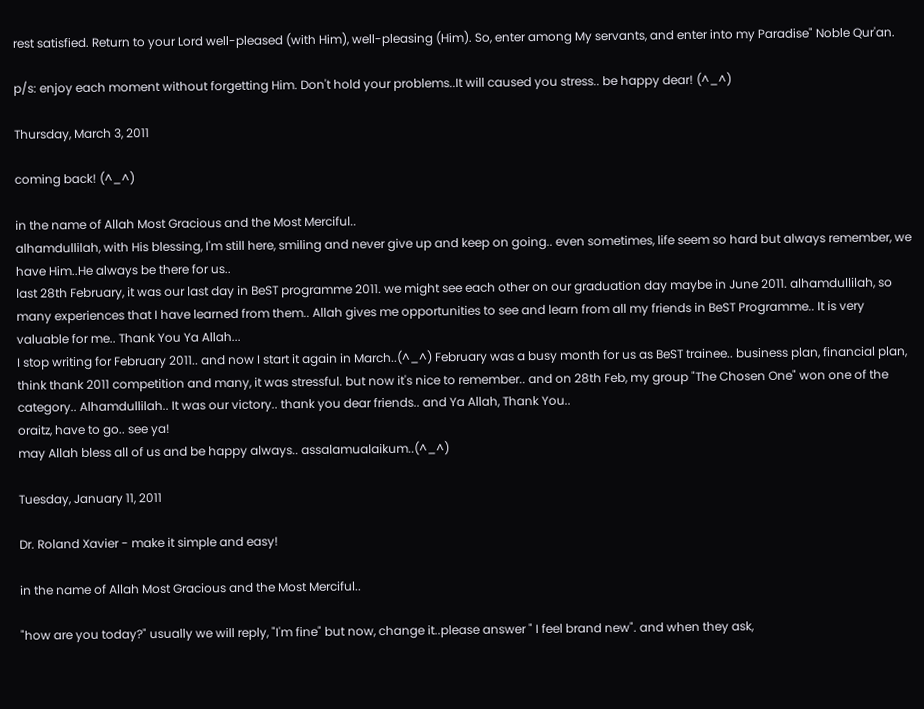rest satisfied. Return to your Lord well-pleased (with Him), well-pleasing (Him). So, enter among My servants, and enter into my Paradise" Noble Qur'an.

p/s: enjoy each moment without forgetting Him. Don't hold your problems..It will caused you stress.. be happy dear! (^_^)

Thursday, March 3, 2011

coming back! (^_^)

in the name of Allah Most Gracious and the Most Merciful..
alhamdullilah, with His blessing, I'm still here, smiling and never give up and keep on going.. even sometimes, life seem so hard but always remember, we have Him..He always be there for us..
last 28th February, it was our last day in BeST programme 2011. we might see each other on our graduation day maybe in June 2011. alhamdullilah, so many experiences that I have learned from them.. Allah gives me opportunities to see and learn from all my friends in BeST Programme.. It is very valuable for me.. Thank You Ya Allah...
I stop writing for February 2011.. and now I start it again in March..(^_^) February was a busy month for us as BeST trainee.. business plan, financial plan, think thank 2011 competition and many, it was stressful. but now it's nice to remember.. and on 28th Feb, my group "The Chosen One" won one of the category.. Alhamdullilah.. It was our victory.. thank you dear friends.. and Ya Allah, Thank You..
oraitz, have to go.. see ya!
may Allah bless all of us and be happy always.. assalamualaikum..(^_^)

Tuesday, January 11, 2011

Dr. Roland Xavier - make it simple and easy!

in the name of Allah Most Gracious and the Most Merciful..

"how are you today?" usually we will reply, "I'm fine" but now, change it..please answer " I feel brand new". and when they ask,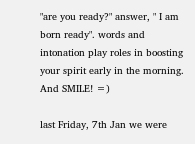"are you ready?" answer, " I am born ready". words and intonation play roles in boosting your spirit early in the morning. And SMILE! =)

last Friday, 7th Jan we were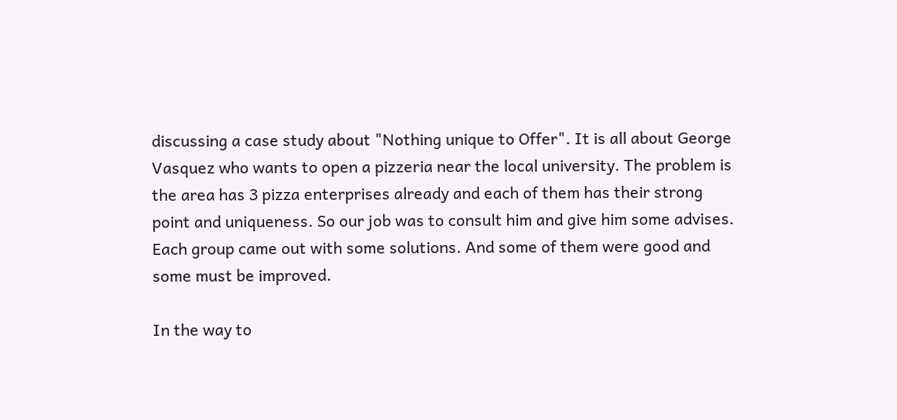discussing a case study about "Nothing unique to Offer". It is all about George Vasquez who wants to open a pizzeria near the local university. The problem is the area has 3 pizza enterprises already and each of them has their strong point and uniqueness. So our job was to consult him and give him some advises. Each group came out with some solutions. And some of them were good and some must be improved.

In the way to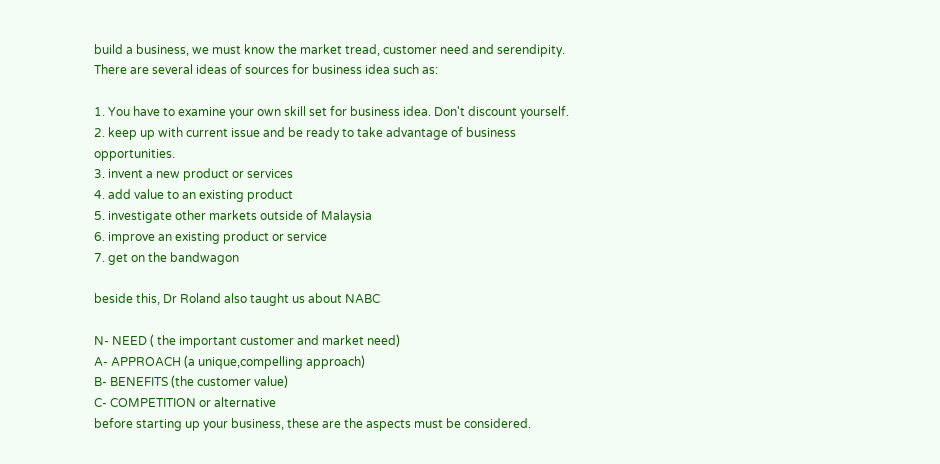build a business, we must know the market tread, customer need and serendipity.
There are several ideas of sources for business idea such as:

1. You have to examine your own skill set for business idea. Don't discount yourself.
2. keep up with current issue and be ready to take advantage of business opportunities.
3. invent a new product or services
4. add value to an existing product
5. investigate other markets outside of Malaysia
6. improve an existing product or service
7. get on the bandwagon

beside this, Dr Roland also taught us about NABC

N- NEED ( the important customer and market need)
A- APPROACH (a unique,compelling approach)
B- BENEFITS (the customer value)
C- COMPETITION or alternative
before starting up your business, these are the aspects must be considered.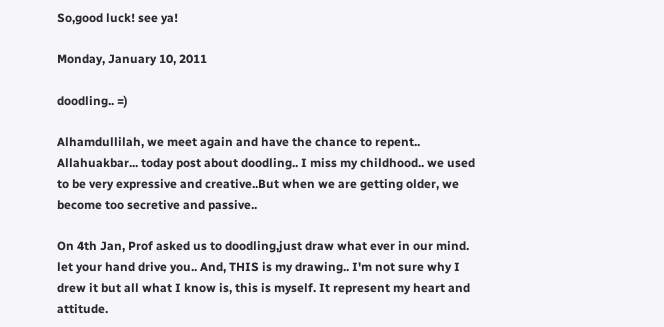So,good luck! see ya!

Monday, January 10, 2011

doodling.. =)

Alhamdullilah, we meet again and have the chance to repent.. Allahuakbar... today post about doodling.. I miss my childhood.. we used to be very expressive and creative..But when we are getting older, we become too secretive and passive..

On 4th Jan, Prof asked us to doodling,just draw what ever in our mind. let your hand drive you.. And, THIS is my drawing.. I'm not sure why I drew it but all what I know is, this is myself. It represent my heart and attitude.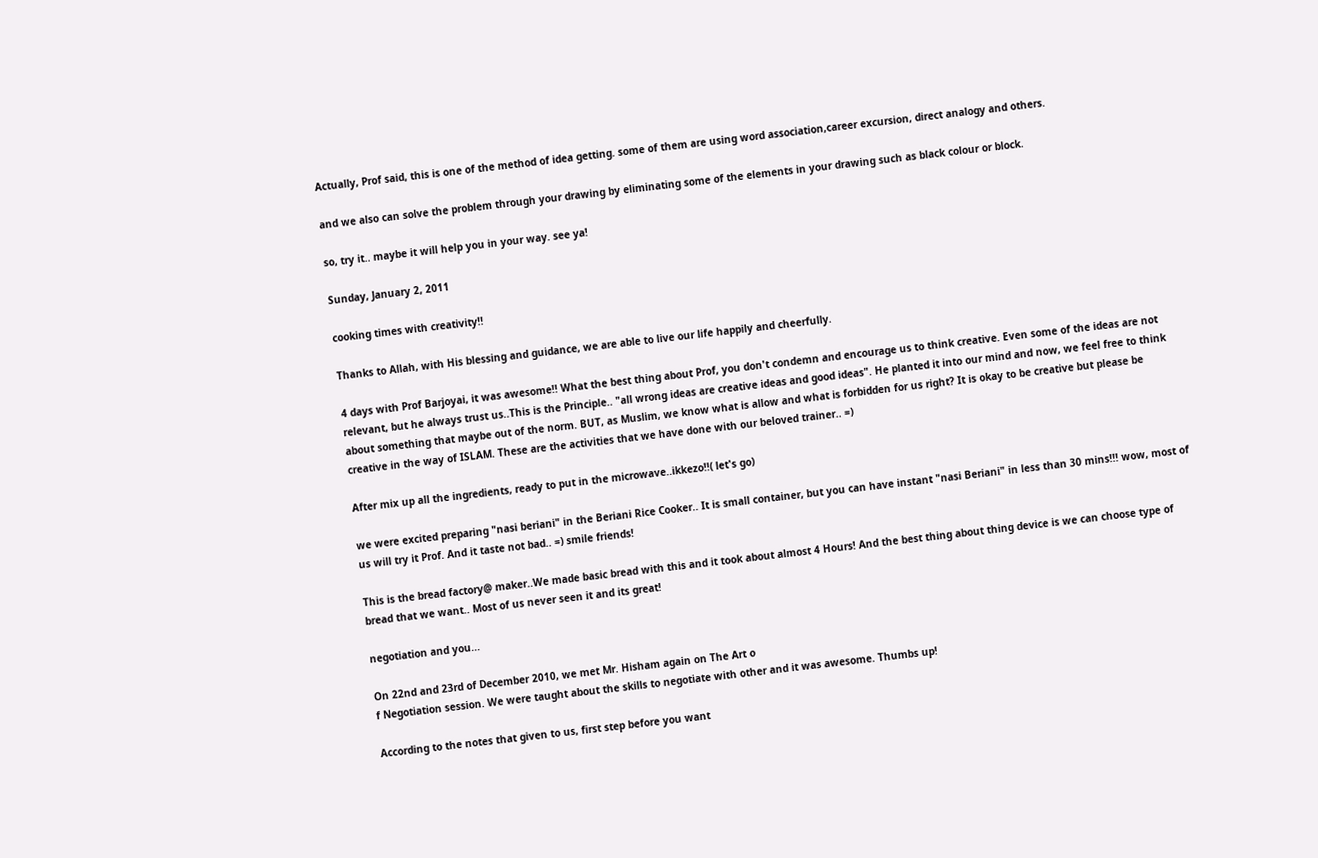Actually, Prof said, this is one of the method of idea getting. some of them are using word association,career excursion, direct analogy and others.

and we also can solve the problem through your drawing by eliminating some of the elements in your drawing such as black colour or block.

so, try it.. maybe it will help you in your way. see ya!

Sunday, January 2, 2011

cooking times with creativity!!

Thanks to Allah, with His blessing and guidance, we are able to live our life happily and cheerfully.

4 days with Prof Barjoyai, it was awesome!! What the best thing about Prof, you don't condemn and encourage us to think creative. Even some of the ideas are not relevant, but he always trust us..This is the Principle.. "all wrong ideas are creative ideas and good ideas". He planted it into our mind and now, we feel free to think about something that maybe out of the norm. BUT, as Muslim, we know what is allow and what is forbidden for us right? It is okay to be creative but please be creative in the way of ISLAM. These are the activities that we have done with our beloved trainer.. =)

After mix up all the ingredients, ready to put in the microwave..ikkezo!!( let's go)

we were excited preparing "nasi beriani" in the Beriani Rice Cooker.. It is small container, but you can have instant "nasi Beriani" in less than 30 mins!!! wow, most of us will try it Prof. And it taste not bad.. =) smile friends!

This is the bread factory@ maker..We made basic bread with this and it took about almost 4 Hours! And the best thing about thing device is we can choose type of bread that we want.. Most of us never seen it and its great!

negotiation and you...

On 22nd and 23rd of December 2010, we met Mr. Hisham again on The Art o
f Negotiation session. We were taught about the skills to negotiate with other and it was awesome. Thumbs up!

According to the notes that given to us, first step before you want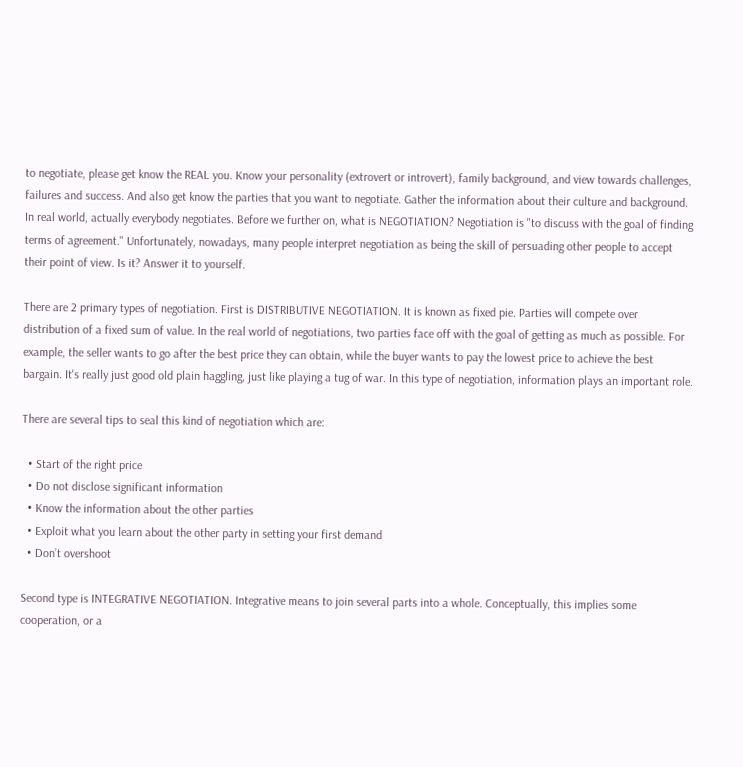to negotiate, please get know the REAL you. Know your personality (extrovert or introvert), family background, and view towards challenges, failures and success. And also get know the parties that you want to negotiate. Gather the information about their culture and background. In real world, actually everybody negotiates. Before we further on, what is NEGOTIATION? Negotiation is "to discuss with the goal of finding terms of agreement." Unfortunately, nowadays, many people interpret negotiation as being the skill of persuading other people to accept their point of view. Is it? Answer it to yourself.

There are 2 primary types of negotiation. First is DISTRIBUTIVE NEGOTIATION. It is known as fixed pie. Parties will compete over distribution of a fixed sum of value. In the real world of negotiations, two parties face off with the goal of getting as much as possible. For example, the seller wants to go after the best price they can obtain, while the buyer wants to pay the lowest price to achieve the best bargain. It's really just good old plain haggling, just like playing a tug of war. In this type of negotiation, information plays an important role.

There are several tips to seal this kind of negotiation which are:

  • Start of the right price
  • Do not disclose significant information
  • Know the information about the other parties
  • Exploit what you learn about the other party in setting your first demand
  • Don’t overshoot

Second type is INTEGRATIVE NEGOTIATION. Integrative means to join several parts into a whole. Conceptually, this implies some cooperation, or a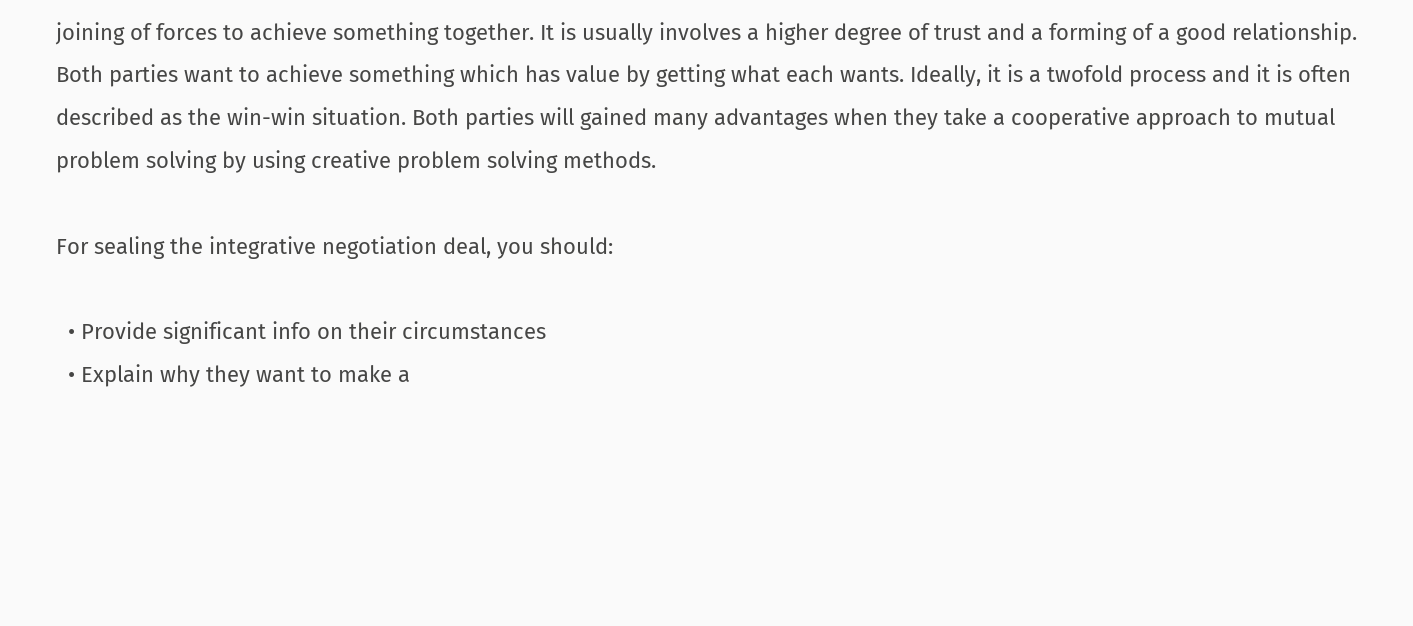joining of forces to achieve something together. It is usually involves a higher degree of trust and a forming of a good relationship. Both parties want to achieve something which has value by getting what each wants. Ideally, it is a twofold process and it is often described as the win-win situation. Both parties will gained many advantages when they take a cooperative approach to mutual problem solving by using creative problem solving methods.

For sealing the integrative negotiation deal, you should:

  • Provide significant info on their circumstances
  • Explain why they want to make a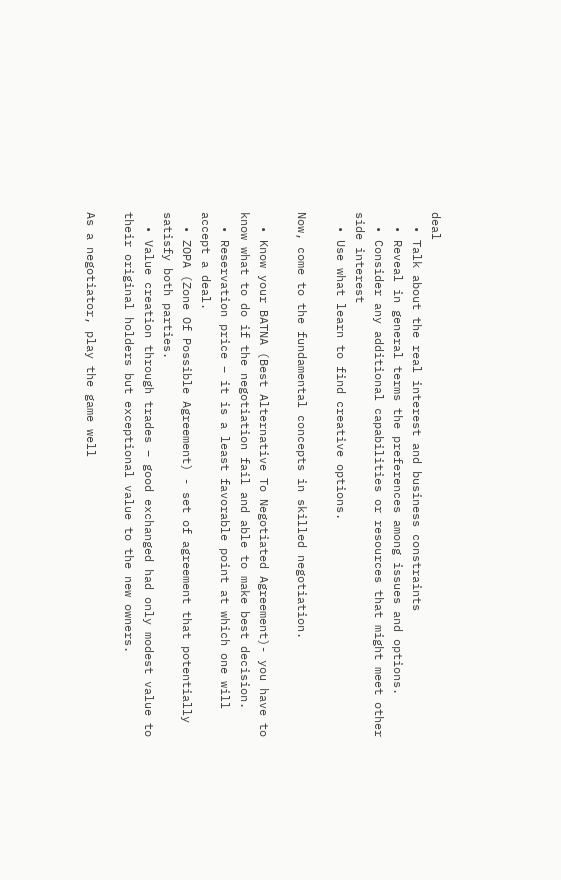deal
  • Talk about the real interest and business constraints
  • Reveal in general terms the preferences among issues and options.
  • Consider any additional capabilities or resources that might meet other side interest
  • Use what learn to find creative options.

Now, come to the fundamental concepts in skilled negotiation.

  • Know your BATNA (Best Alternative To Negotiated Agreement)- you have to know what to do if the negotiation fail and able to make best decision.
  • Reservation price – it is a least favorable point at which one will accept a deal.
  • ZOPA (Zone Of Possible Agreement) - set of agreement that potentially satisfy both parties.
  • Value creation through trades – good exchanged had only modest value to their original holders but exceptional value to the new owners.

As a negotiator, play the game well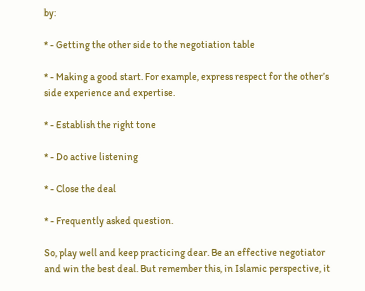by:

* - Getting the other side to the negotiation table

* - Making a good start. For example, express respect for the other’s side experience and expertise.

* - Establish the right tone

* - Do active listening

* - Close the deal

* - Frequently asked question.

So, play well and keep practicing dear. Be an effective negotiator and win the best deal. But remember this, in Islamic perspective, it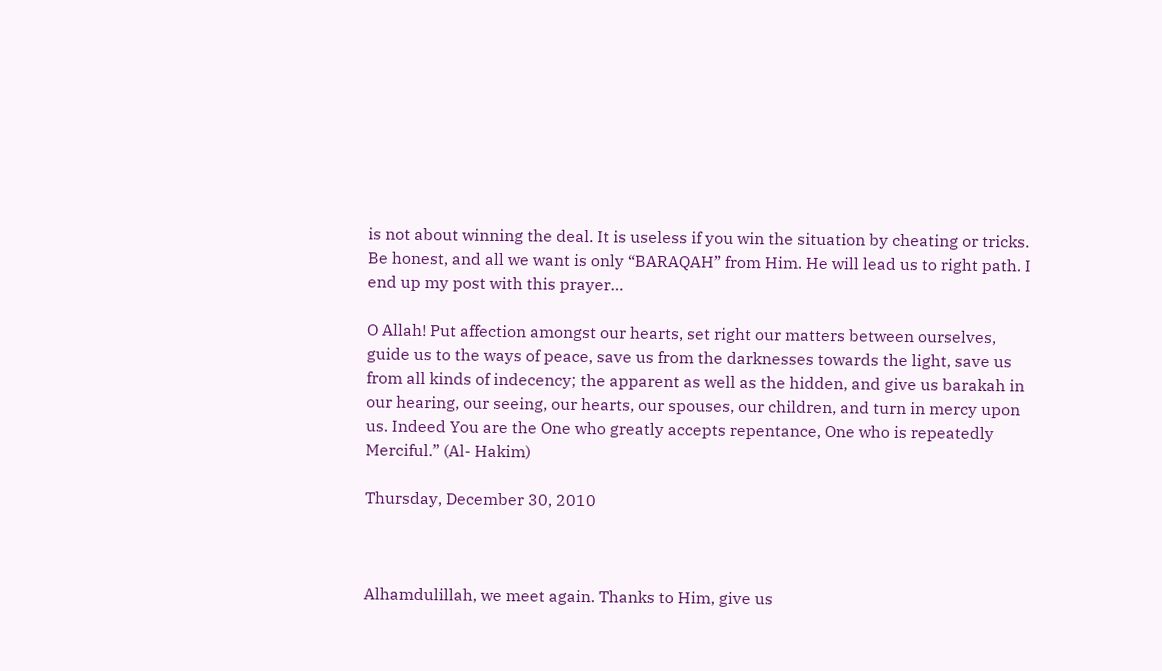is not about winning the deal. It is useless if you win the situation by cheating or tricks. Be honest, and all we want is only “BARAQAH” from Him. He will lead us to right path. I end up my post with this prayer…

O Allah! Put affection amongst our hearts, set right our matters between ourselves, guide us to the ways of peace, save us from the darknesses towards the light, save us from all kinds of indecency; the apparent as well as the hidden, and give us barakah in our hearing, our seeing, our hearts, our spouses, our children, and turn in mercy upon us. Indeed You are the One who greatly accepts repentance, One who is repeatedly Merciful.” (Al- Hakim)

Thursday, December 30, 2010



Alhamdulillah, we meet again. Thanks to Him, give us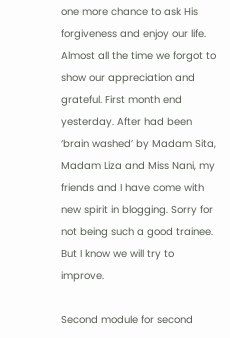one more chance to ask His forgiveness and enjoy our life. Almost all the time we forgot to show our appreciation and grateful. First month end yesterday. After had been ‘brain washed’ by Madam Sita, Madam Liza and Miss Nani, my friends and I have come with new spirit in blogging. Sorry for not being such a good trainee. But I know we will try to improve.

Second module for second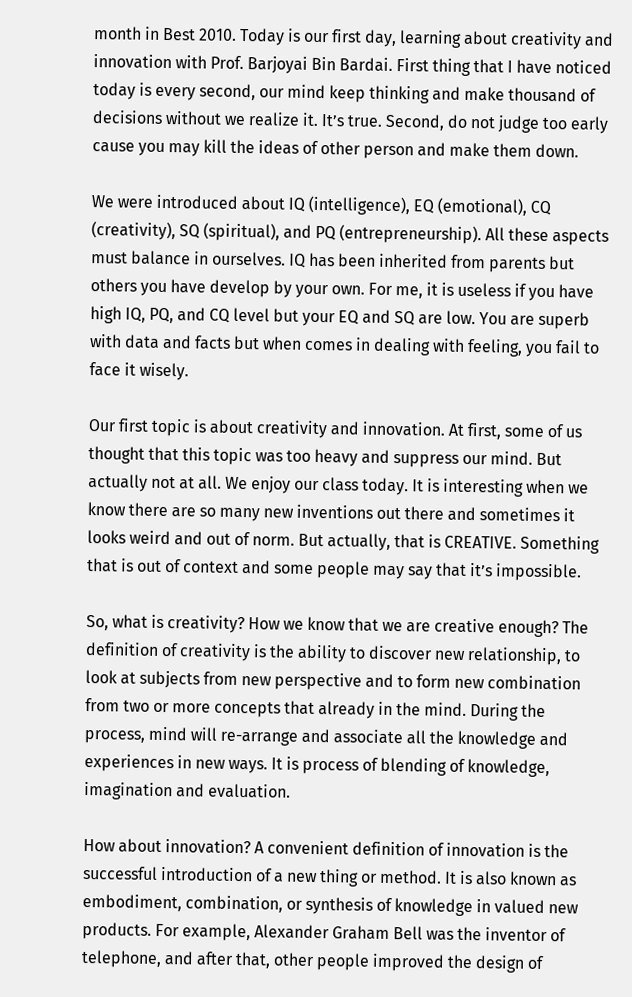month in Best 2010. Today is our first day, learning about creativity and innovation with Prof. Barjoyai Bin Bardai. First thing that I have noticed today is every second, our mind keep thinking and make thousand of decisions without we realize it. It’s true. Second, do not judge too early cause you may kill the ideas of other person and make them down.

We were introduced about IQ (intelligence), EQ (emotional), CQ (creativity), SQ (spiritual), and PQ (entrepreneurship). All these aspects must balance in ourselves. IQ has been inherited from parents but others you have develop by your own. For me, it is useless if you have high IQ, PQ, and CQ level but your EQ and SQ are low. You are superb with data and facts but when comes in dealing with feeling, you fail to face it wisely.

Our first topic is about creativity and innovation. At first, some of us thought that this topic was too heavy and suppress our mind. But actually not at all. We enjoy our class today. It is interesting when we know there are so many new inventions out there and sometimes it looks weird and out of norm. But actually, that is CREATIVE. Something that is out of context and some people may say that it’s impossible.

So, what is creativity? How we know that we are creative enough? The definition of creativity is the ability to discover new relationship, to look at subjects from new perspective and to form new combination from two or more concepts that already in the mind. During the process, mind will re-arrange and associate all the knowledge and experiences in new ways. It is process of blending of knowledge, imagination and evaluation.

How about innovation? A convenient definition of innovation is the successful introduction of a new thing or method. It is also known as embodiment, combination, or synthesis of knowledge in valued new products. For example, Alexander Graham Bell was the inventor of telephone, and after that, other people improved the design of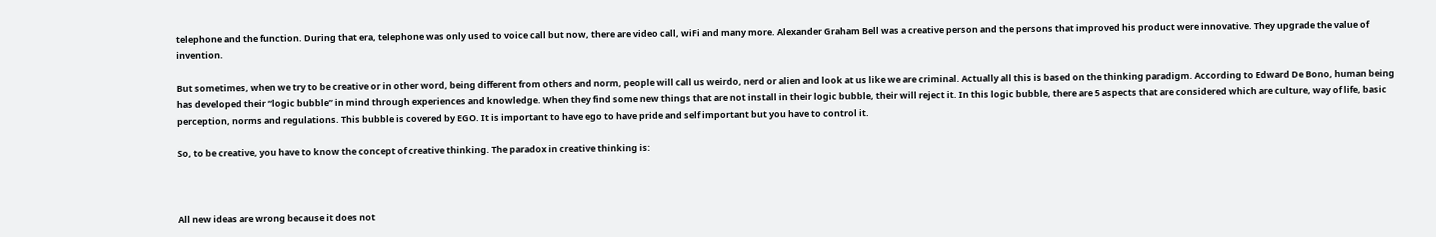telephone and the function. During that era, telephone was only used to voice call but now, there are video call, wiFi and many more. Alexander Graham Bell was a creative person and the persons that improved his product were innovative. They upgrade the value of invention.

But sometimes, when we try to be creative or in other word, being different from others and norm, people will call us weirdo, nerd or alien and look at us like we are criminal. Actually all this is based on the thinking paradigm. According to Edward De Bono, human being has developed their “logic bubble” in mind through experiences and knowledge. When they find some new things that are not install in their logic bubble, their will reject it. In this logic bubble, there are 5 aspects that are considered which are culture, way of life, basic perception, norms and regulations. This bubble is covered by EGO. It is important to have ego to have pride and self important but you have to control it.

So, to be creative, you have to know the concept of creative thinking. The paradox in creative thinking is:



All new ideas are wrong because it does not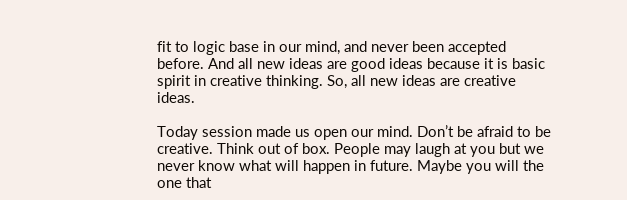fit to logic base in our mind, and never been accepted before. And all new ideas are good ideas because it is basic spirit in creative thinking. So, all new ideas are creative ideas.

Today session made us open our mind. Don’t be afraid to be creative. Think out of box. People may laugh at you but we never know what will happen in future. Maybe you will the one that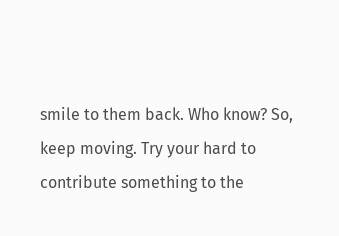smile to them back. Who know? So, keep moving. Try your hard to contribute something to the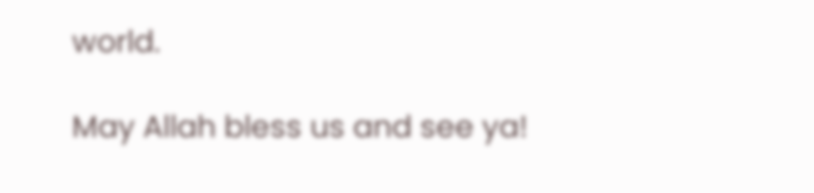world.

May Allah bless us and see ya!